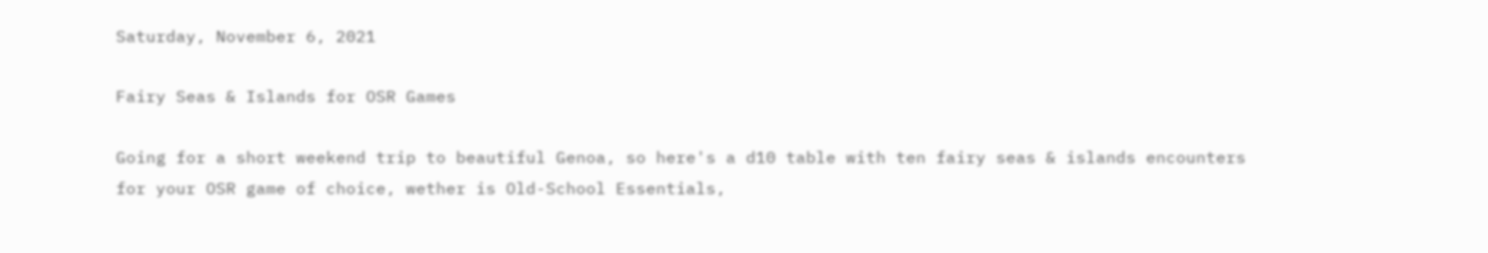Saturday, November 6, 2021

Fairy Seas & Islands for OSR Games

Going for a short weekend trip to beautiful Genoa, so here's a d10 table with ten fairy seas & islands encounters for your OSR game of choice, wether is Old-School Essentials,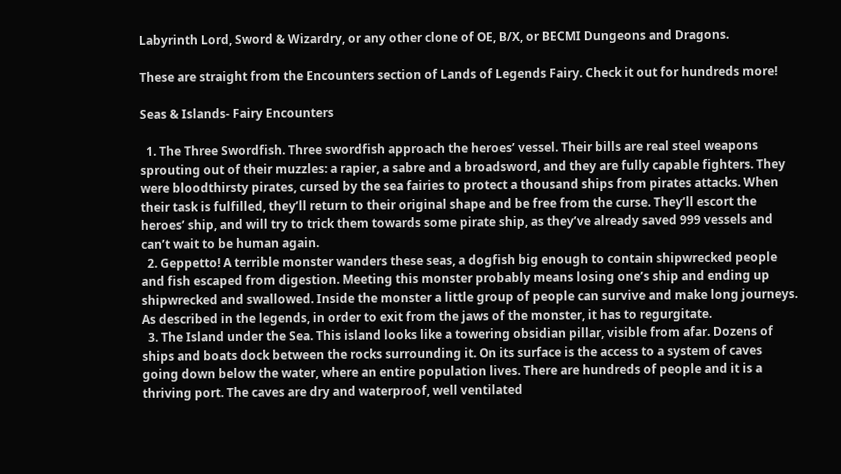Labyrinth Lord, Sword & Wizardry, or any other clone of OE, B/X, or BECMI Dungeons and Dragons.

These are straight from the Encounters section of Lands of Legends Fairy. Check it out for hundreds more!

Seas & Islands- Fairy Encounters

  1. The Three Swordfish. Three swordfish approach the heroes’ vessel. Their bills are real steel weapons sprouting out of their muzzles: a rapier, a sabre and a broadsword, and they are fully capable fighters. They were bloodthirsty pirates, cursed by the sea fairies to protect a thousand ships from pirates attacks. When their task is fulfilled, they’ll return to their original shape and be free from the curse. They’ll escort the heroes’ ship, and will try to trick them towards some pirate ship, as they’ve already saved 999 vessels and can’t wait to be human again.
  2. Geppetto! A terrible monster wanders these seas, a dogfish big enough to contain shipwrecked people and fish escaped from digestion. Meeting this monster probably means losing one’s ship and ending up shipwrecked and swallowed. Inside the monster a little group of people can survive and make long journeys. As described in the legends, in order to exit from the jaws of the monster, it has to regurgitate.
  3. The Island under the Sea. This island looks like a towering obsidian pillar, visible from afar. Dozens of ships and boats dock between the rocks surrounding it. On its surface is the access to a system of caves going down below the water, where an entire population lives. There are hundreds of people and it is a thriving port. The caves are dry and waterproof, well ventilated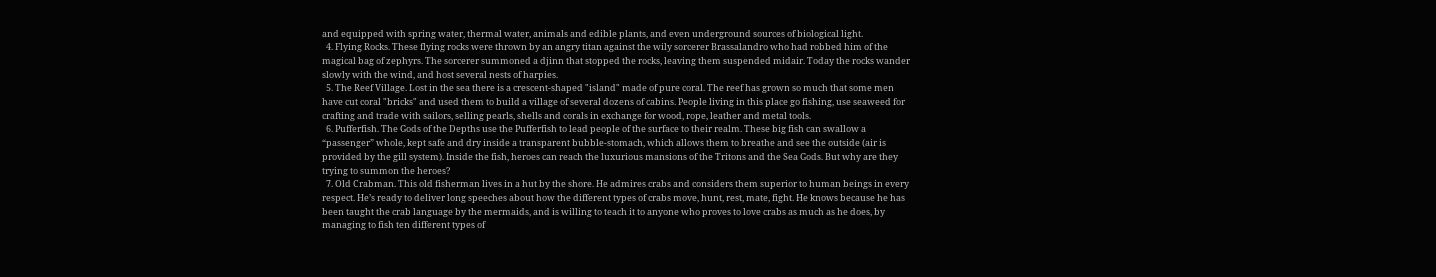and equipped with spring water, thermal water, animals and edible plants, and even underground sources of biological light.
  4. Flying Rocks. These flying rocks were thrown by an angry titan against the wily sorcerer Brassalandro who had robbed him of the magical bag of zephyrs. The sorcerer summoned a djinn that stopped the rocks, leaving them suspended midair. Today the rocks wander slowly with the wind, and host several nests of harpies.
  5. The Reef Village. Lost in the sea there is a crescent-shaped "island" made of pure coral. The reef has grown so much that some men have cut coral "bricks" and used them to build a village of several dozens of cabins. People living in this place go fishing, use seaweed for crafting and trade with sailors, selling pearls, shells and corals in exchange for wood, rope, leather and metal tools.
  6. Pufferfish. The Gods of the Depths use the Pufferfish to lead people of the surface to their realm. These big fish can swallow a “passenger” whole, kept safe and dry inside a transparent bubble-stomach, which allows them to breathe and see the outside (air is provided by the gill system). Inside the fish, heroes can reach the luxurious mansions of the Tritons and the Sea Gods. But why are they trying to summon the heroes?
  7. Old Crabman. This old fisherman lives in a hut by the shore. He admires crabs and considers them superior to human beings in every respect. He’s ready to deliver long speeches about how the different types of crabs move, hunt, rest, mate, fight. He knows because he has been taught the crab language by the mermaids, and is willing to teach it to anyone who proves to love crabs as much as he does, by managing to fish ten different types of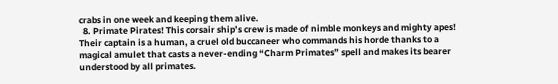crabs in one week and keeping them alive.
  8. Primate Pirates! This corsair ship’s crew is made of nimble monkeys and mighty apes! Their captain is a human, a cruel old buccaneer who commands his horde thanks to a magical amulet that casts a never-ending “Charm Primates” spell and makes its bearer understood by all primates.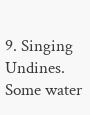9. Singing Undines. Some water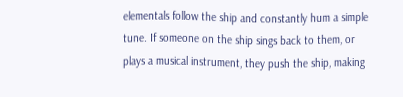elementals follow the ship and constantly hum a simple tune. If someone on the ship sings back to them, or plays a musical instrument, they push the ship, making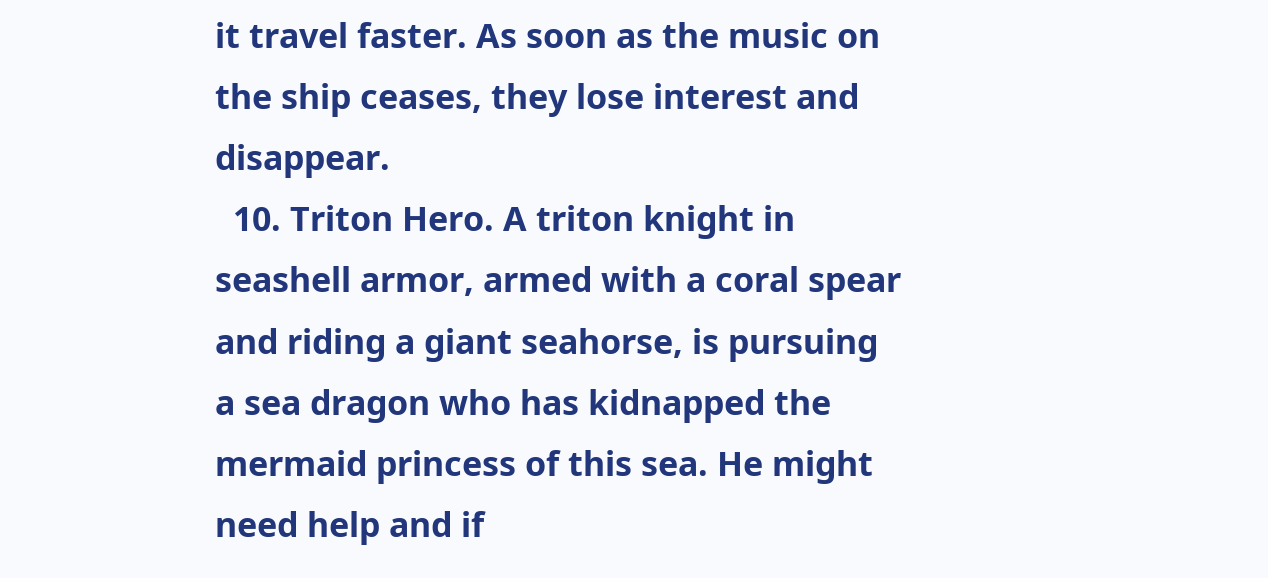it travel faster. As soon as the music on the ship ceases, they lose interest and disappear.
  10. Triton Hero. A triton knight in seashell armor, armed with a coral spear and riding a giant seahorse, is pursuing a sea dragon who has kidnapped the mermaid princess of this sea. He might need help and if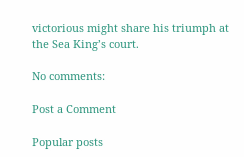victorious might share his triumph at the Sea King’s court.

No comments:

Post a Comment

Popular posts